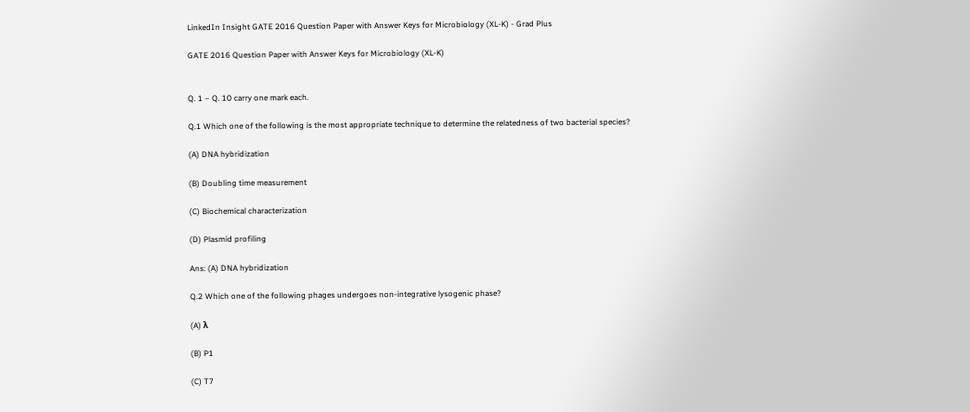LinkedIn Insight GATE 2016 Question Paper with Answer Keys for Microbiology (XL-K) - Grad Plus

GATE 2016 Question Paper with Answer Keys for Microbiology (XL-K)


Q. 1 – Q. 10 carry one mark each.

Q.1 Which one of the following is the most appropriate technique to determine the relatedness of two bacterial species?

(A) DNA hybridization

(B) Doubling time measurement

(C) Biochemical characterization

(D) Plasmid profiling

Ans: (A) DNA hybridization

Q.2 Which one of the following phages undergoes non-integrative lysogenic phase?

(A) λ

(B) P1

(C) T7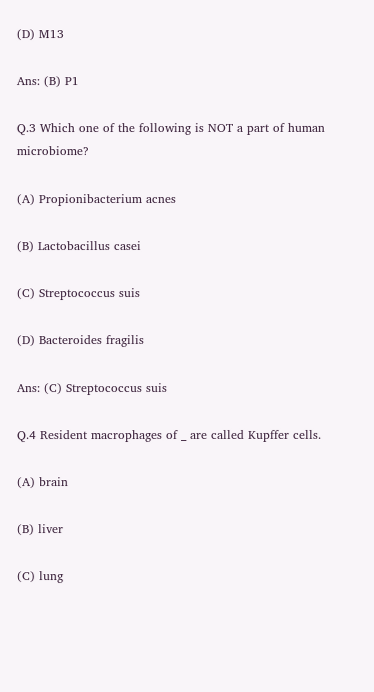(D) M13

Ans: (B) P1

Q.3 Which one of the following is NOT a part of human microbiome?

(A) Propionibacterium acnes

(B) Lactobacillus casei

(C) Streptococcus suis

(D) Bacteroides fragilis

Ans: (C) Streptococcus suis

Q.4 Resident macrophages of _ are called Kupffer cells.

(A) brain

(B) liver

(C) lung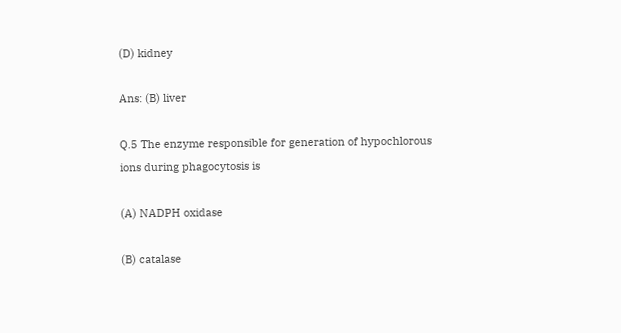(D) kidney

Ans: (B) liver

Q.5 The enzyme responsible for generation of hypochlorous ions during phagocytosis is

(A) NADPH oxidase

(B) catalase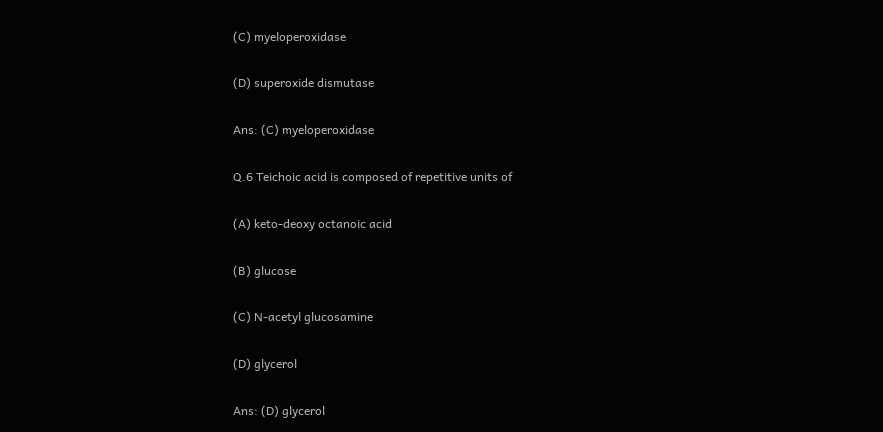(C) myeloperoxidase

(D) superoxide dismutase

Ans: (C) myeloperoxidase

Q.6 Teichoic acid is composed of repetitive units of

(A) keto-deoxy octanoic acid

(B) glucose

(C) N-acetyl glucosamine

(D) glycerol

Ans: (D) glycerol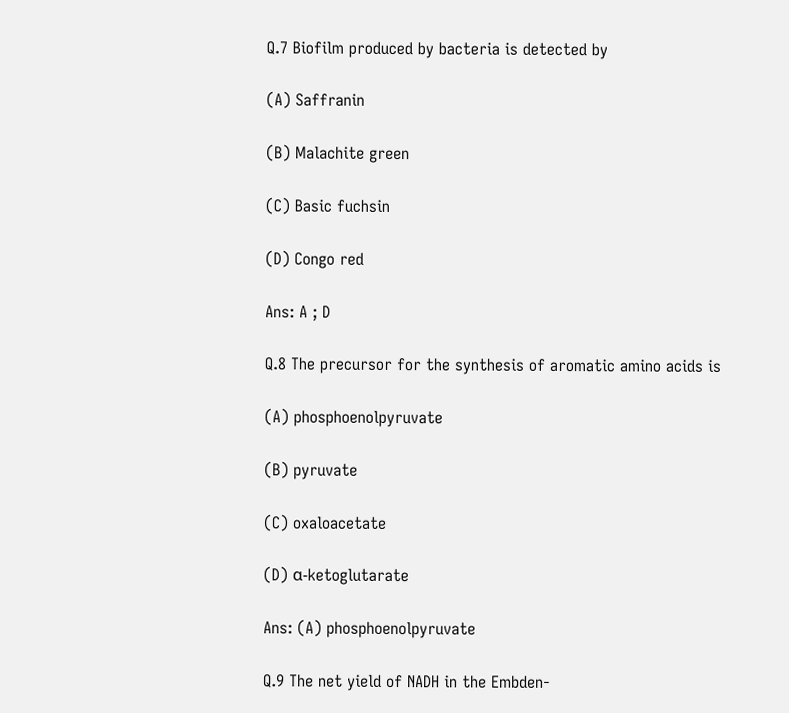Q.7 Biofilm produced by bacteria is detected by

(A) Saffranin

(B) Malachite green

(C) Basic fuchsin

(D) Congo red

Ans: A ; D

Q.8 The precursor for the synthesis of aromatic amino acids is

(A) phosphoenolpyruvate

(B) pyruvate

(C) oxaloacetate

(D) α-ketoglutarate

Ans: (A) phosphoenolpyruvate

Q.9 The net yield of NADH in the Embden-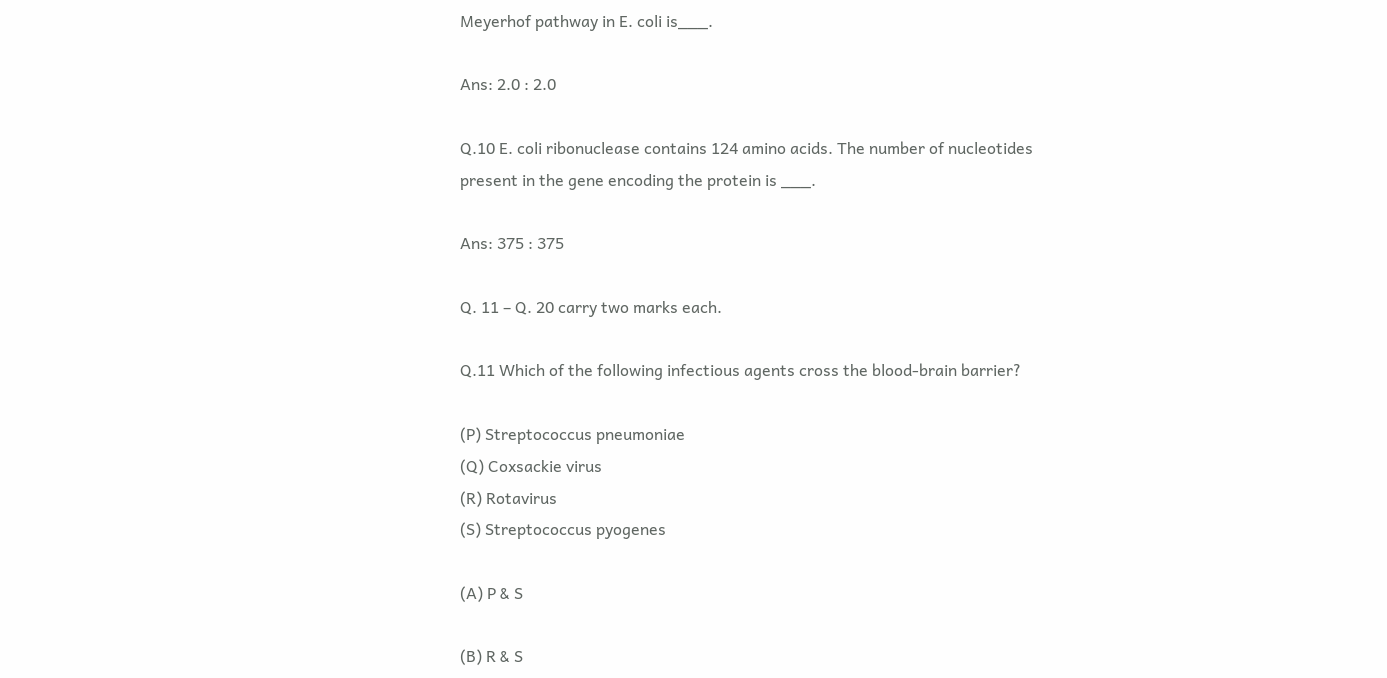Meyerhof pathway in E. coli is___.

Ans: 2.0 : 2.0

Q.10 E. coli ribonuclease contains 124 amino acids. The number of nucleotides present in the gene encoding the protein is ___.

Ans: 375 : 375

Q. 11 – Q. 20 carry two marks each.

Q.11 Which of the following infectious agents cross the blood-brain barrier?

(P) Streptococcus pneumoniae
(Q) Coxsackie virus
(R) Rotavirus
(S) Streptococcus pyogenes

(A) P & S

(B) R & S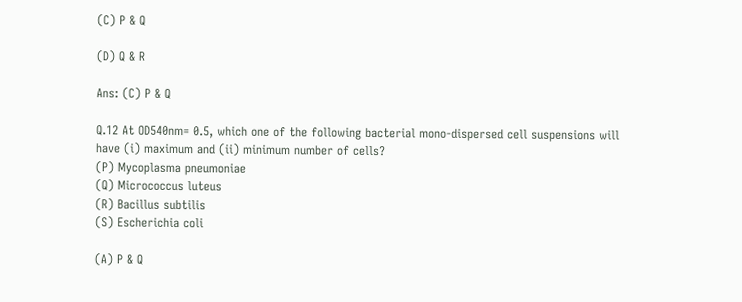(C) P & Q

(D) Q & R

Ans: (C) P & Q

Q.12 At OD540nm= 0.5, which one of the following bacterial mono-dispersed cell suspensions will have (i) maximum and (ii) minimum number of cells?
(P) Mycoplasma pneumoniae
(Q) Micrococcus luteus
(R) Bacillus subtilis
(S) Escherichia coli

(A) P & Q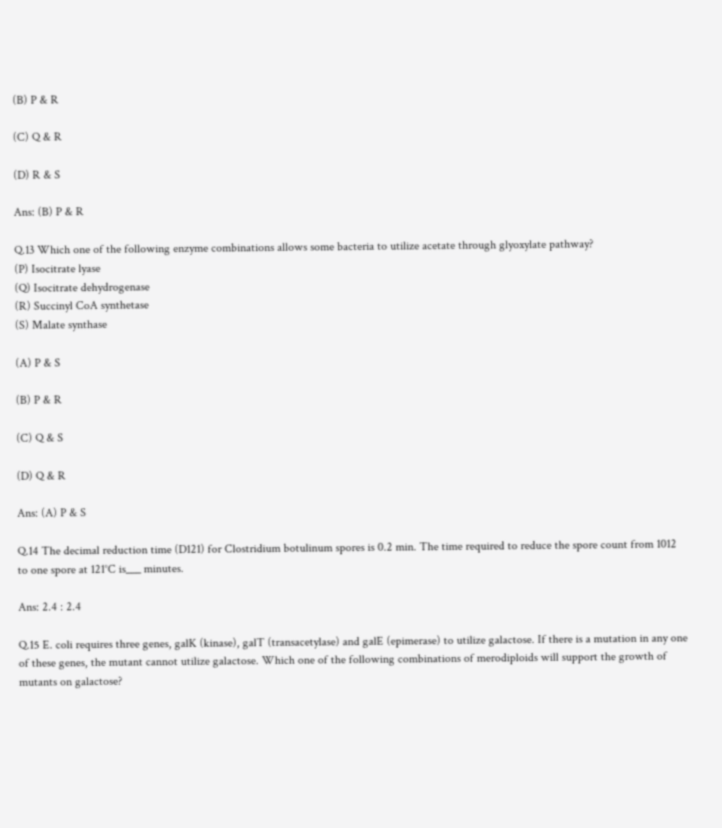(B) P & R

(C) Q & R

(D) R & S

Ans: (B) P & R

Q.13 Which one of the following enzyme combinations allows some bacteria to utilize acetate through glyoxylate pathway?
(P) Isocitrate lyase
(Q) Isocitrate dehydrogenase
(R) Succinyl CoA synthetase
(S) Malate synthase

(A) P & S

(B) P & R

(C) Q & S

(D) Q & R

Ans: (A) P & S

Q.14 The decimal reduction time (D121) for Clostridium botulinum spores is 0.2 min. The time required to reduce the spore count from 1012 to one spore at 121°C is___ minutes.

Ans: 2.4 : 2.4

Q.15 E. coli requires three genes, galK (kinase), galT (transacetylase) and galE (epimerase) to utilize galactose. If there is a mutation in any one of these genes, the mutant cannot utilize galactose. Which one of the following combinations of merodiploids will support the growth of mutants on galactose?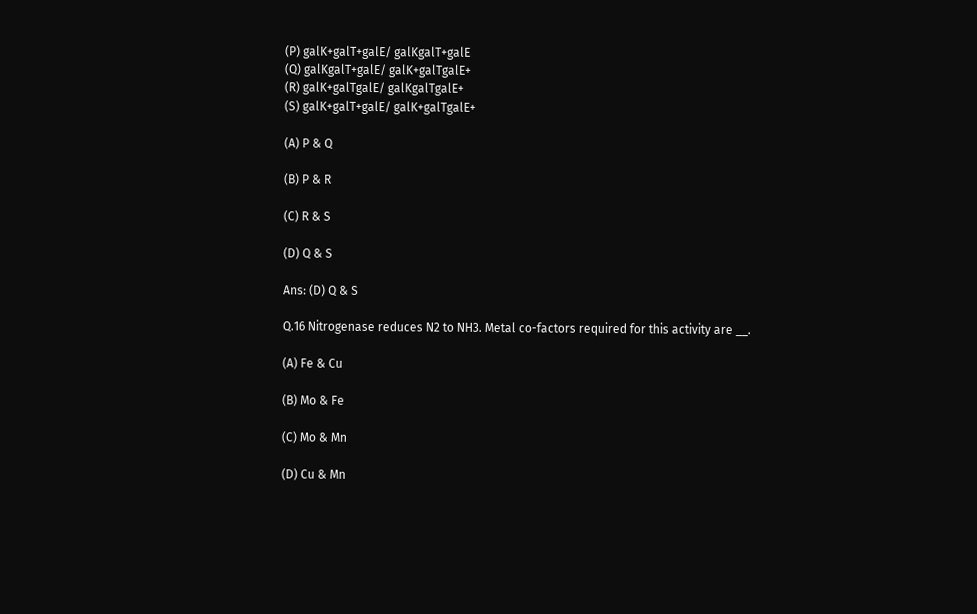(P) galK+galT+galE/ galKgalT+galE
(Q) galKgalT+galE/ galK+galTgalE+
(R) galK+galTgalE/ galKgalTgalE+
(S) galK+galT+galE/ galK+galTgalE+

(A) P & Q

(B) P & R

(C) R & S

(D) Q & S

Ans: (D) Q & S

Q.16 Nitrogenase reduces N2 to NH3. Metal co-factors required for this activity are __.

(A) Fe & Cu

(B) Mo & Fe

(C) Mo & Mn

(D) Cu & Mn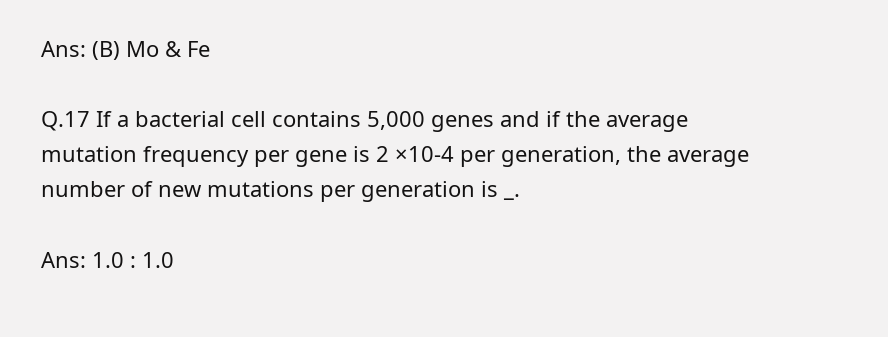Ans: (B) Mo & Fe

Q.17 If a bacterial cell contains 5,000 genes and if the average mutation frequency per gene is 2 ×10-4 per generation, the average number of new mutations per generation is _.

Ans: 1.0 : 1.0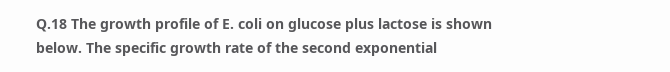Q.18 The growth profile of E. coli on glucose plus lactose is shown below. The specific growth rate of the second exponential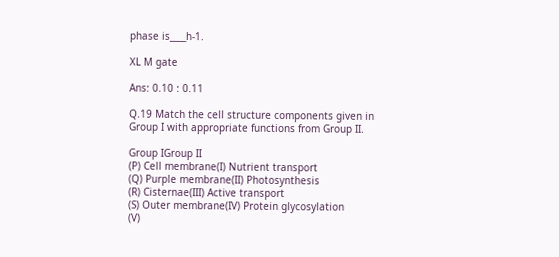phase is____h-1.

XL M gate

Ans: 0.10 : 0.11

Q.19 Match the cell structure components given in Group I with appropriate functions from Group II.

Group IGroup II
(P) Cell membrane(I) Nutrient transport
(Q) Purple membrane(II) Photosynthesis
(R) Cisternae(III) Active transport
(S) Outer membrane(IV) Protein glycosylation
(V)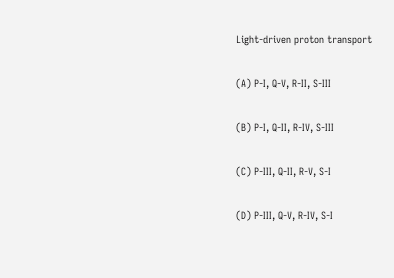Light-driven proton transport

(A) P-I, Q-V, R-II, S-III

(B) P-I, Q-II, R-IV, S-III

(C) P-III, Q-II, R-V, S-I

(D) P-III, Q-V, R-IV, S-I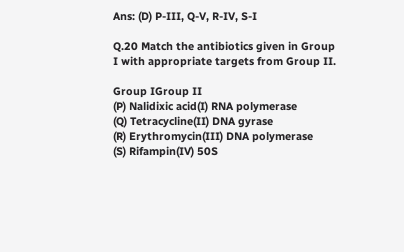Ans: (D) P-III, Q-V, R-IV, S-I

Q.20 Match the antibiotics given in Group I with appropriate targets from Group II.

Group IGroup II
(P) Nalidixic acid(I) RNA polymerase
(Q) Tetracycline(II) DNA gyrase
(R) Erythromycin(III) DNA polymerase
(S) Rifampin(IV) 50S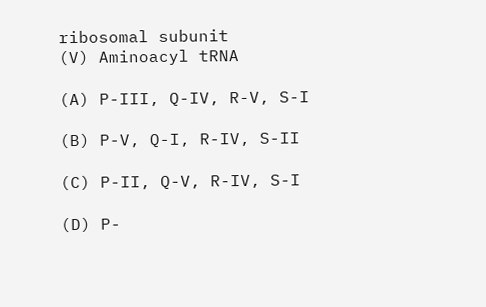ribosomal subunit
(V) Aminoacyl tRNA

(A) P-III, Q-IV, R-V, S-I

(B) P-V, Q-I, R-IV, S-II

(C) P-II, Q-V, R-IV, S-I

(D) P-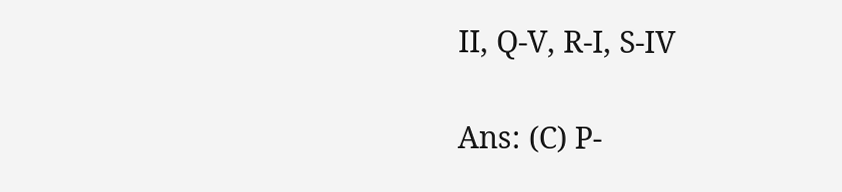II, Q-V, R-I, S-IV

Ans: (C) P-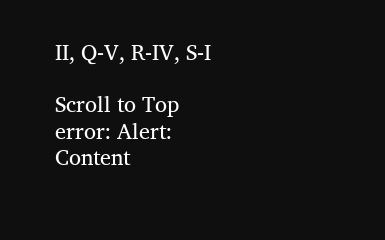II, Q-V, R-IV, S-I

Scroll to Top
error: Alert: Content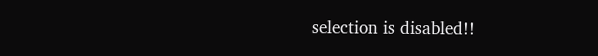selection is disabled!!